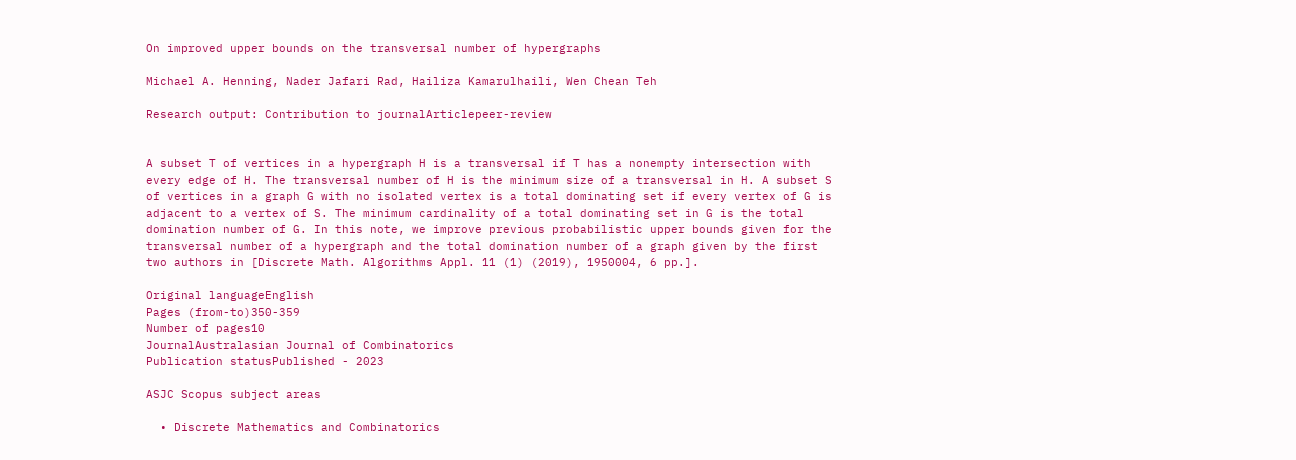On improved upper bounds on the transversal number of hypergraphs

Michael A. Henning, Nader Jafari Rad, Hailiza Kamarulhaili, Wen Chean Teh

Research output: Contribution to journalArticlepeer-review


A subset T of vertices in a hypergraph H is a transversal if T has a nonempty intersection with every edge of H. The transversal number of H is the minimum size of a transversal in H. A subset S of vertices in a graph G with no isolated vertex is a total dominating set if every vertex of G is adjacent to a vertex of S. The minimum cardinality of a total dominating set in G is the total domination number of G. In this note, we improve previous probabilistic upper bounds given for the transversal number of a hypergraph and the total domination number of a graph given by the first two authors in [Discrete Math. Algorithms Appl. 11 (1) (2019), 1950004, 6 pp.].

Original languageEnglish
Pages (from-to)350-359
Number of pages10
JournalAustralasian Journal of Combinatorics
Publication statusPublished - 2023

ASJC Scopus subject areas

  • Discrete Mathematics and Combinatorics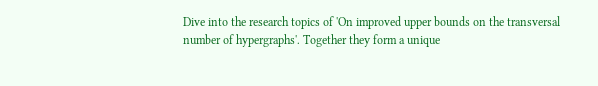Dive into the research topics of 'On improved upper bounds on the transversal number of hypergraphs'. Together they form a unique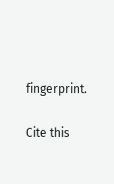fingerprint.

Cite this